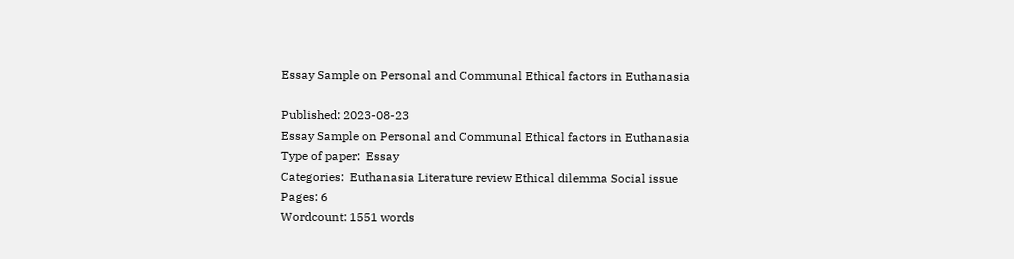Essay Sample on Personal and Communal Ethical factors in Euthanasia

Published: 2023-08-23
Essay Sample on Personal and Communal Ethical factors in Euthanasia
Type of paper:  Essay
Categories:  Euthanasia Literature review Ethical dilemma Social issue
Pages: 6
Wordcount: 1551 words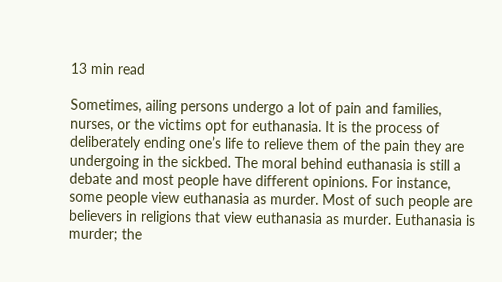13 min read

Sometimes, ailing persons undergo a lot of pain and families, nurses, or the victims opt for euthanasia. It is the process of deliberately ending one’s life to relieve them of the pain they are undergoing in the sickbed. The moral behind euthanasia is still a debate and most people have different opinions. For instance, some people view euthanasia as murder. Most of such people are believers in religions that view euthanasia as murder. Euthanasia is murder; the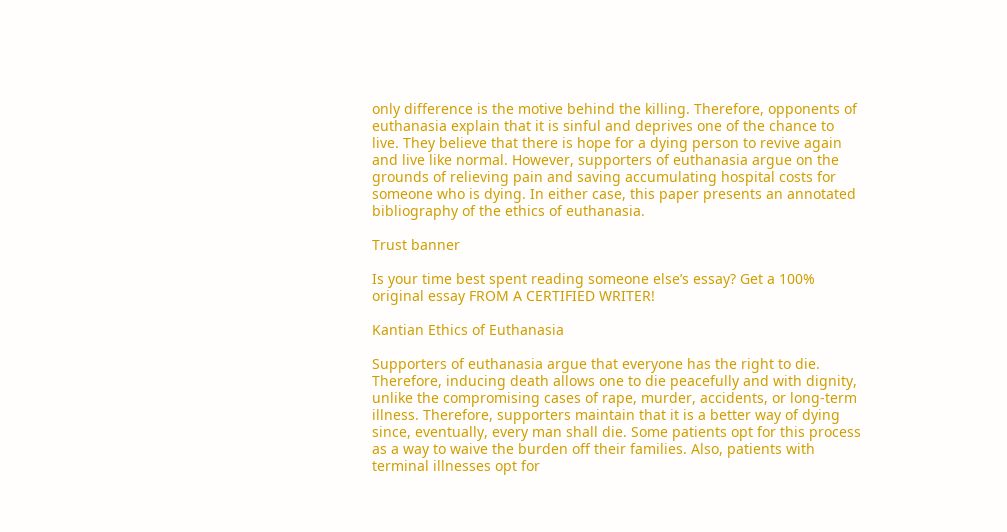only difference is the motive behind the killing. Therefore, opponents of euthanasia explain that it is sinful and deprives one of the chance to live. They believe that there is hope for a dying person to revive again and live like normal. However, supporters of euthanasia argue on the grounds of relieving pain and saving accumulating hospital costs for someone who is dying. In either case, this paper presents an annotated bibliography of the ethics of euthanasia.

Trust banner

Is your time best spent reading someone else’s essay? Get a 100% original essay FROM A CERTIFIED WRITER!

Kantian Ethics of Euthanasia

Supporters of euthanasia argue that everyone has the right to die. Therefore, inducing death allows one to die peacefully and with dignity, unlike the compromising cases of rape, murder, accidents, or long-term illness. Therefore, supporters maintain that it is a better way of dying since, eventually, every man shall die. Some patients opt for this process as a way to waive the burden off their families. Also, patients with terminal illnesses opt for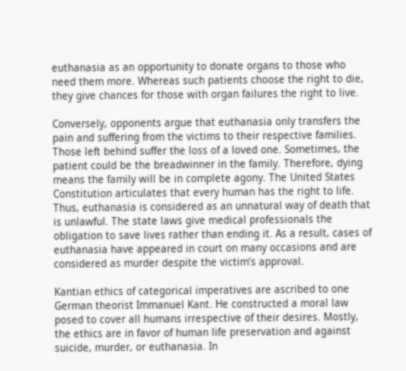euthanasia as an opportunity to donate organs to those who need them more. Whereas such patients choose the right to die, they give chances for those with organ failures the right to live.

Conversely, opponents argue that euthanasia only transfers the pain and suffering from the victims to their respective families. Those left behind suffer the loss of a loved one. Sometimes, the patient could be the breadwinner in the family. Therefore, dying means the family will be in complete agony. The United States Constitution articulates that every human has the right to life. Thus, euthanasia is considered as an unnatural way of death that is unlawful. The state laws give medical professionals the obligation to save lives rather than ending it. As a result, cases of euthanasia have appeared in court on many occasions and are considered as murder despite the victim’s approval.

Kantian ethics of categorical imperatives are ascribed to one German theorist Immanuel Kant. He constructed a moral law posed to cover all humans irrespective of their desires. Mostly, the ethics are in favor of human life preservation and against suicide, murder, or euthanasia. In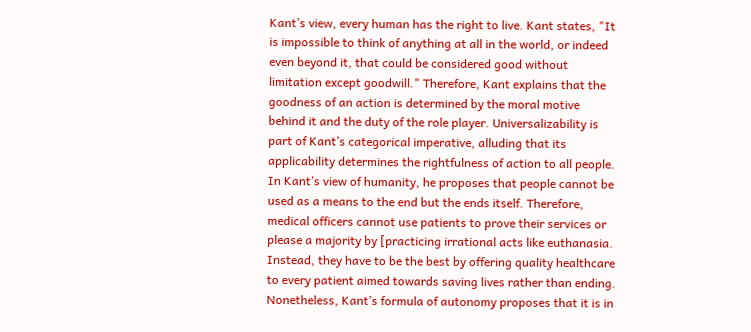Kant’s view, every human has the right to live. Kant states, "It is impossible to think of anything at all in the world, or indeed even beyond it, that could be considered good without limitation except goodwill." Therefore, Kant explains that the goodness of an action is determined by the moral motive behind it and the duty of the role player. Universalizability is part of Kant’s categorical imperative, alluding that its applicability determines the rightfulness of action to all people. In Kant’s view of humanity, he proposes that people cannot be used as a means to the end but the ends itself. Therefore, medical officers cannot use patients to prove their services or please a majority by [practicing irrational acts like euthanasia. Instead, they have to be the best by offering quality healthcare to every patient aimed towards saving lives rather than ending. Nonetheless, Kant’s formula of autonomy proposes that it is in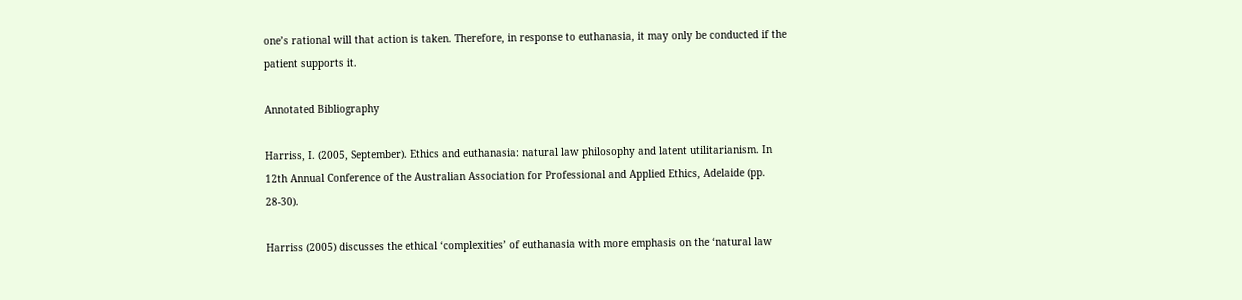one’s rational will that action is taken. Therefore, in response to euthanasia, it may only be conducted if the patient supports it.

Annotated Bibliography

Harriss, I. (2005, September). Ethics and euthanasia: natural law philosophy and latent utilitarianism. In 12th Annual Conference of the Australian Association for Professional and Applied Ethics, Adelaide (pp. 28-30).

Harriss (2005) discusses the ethical ‘complexities’ of euthanasia with more emphasis on the ‘natural law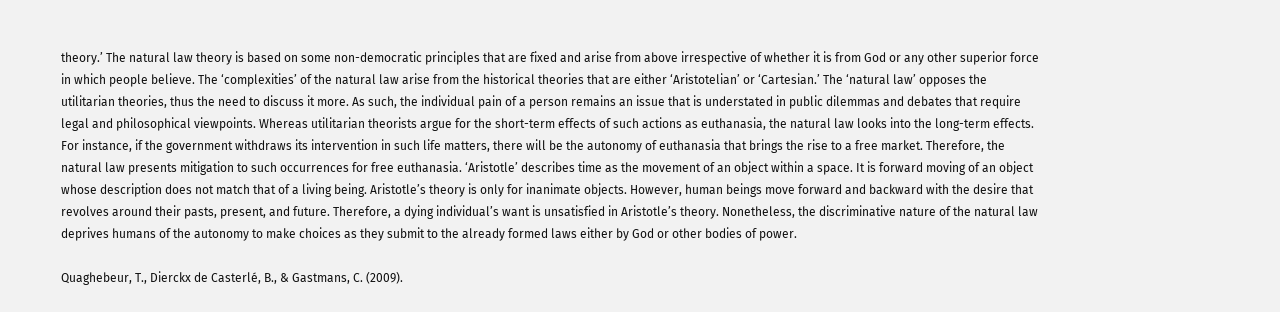theory.’ The natural law theory is based on some non-democratic principles that are fixed and arise from above irrespective of whether it is from God or any other superior force in which people believe. The ‘complexities’ of the natural law arise from the historical theories that are either ‘Aristotelian’ or ‘Cartesian.’ The ‘natural law’ opposes the utilitarian theories, thus the need to discuss it more. As such, the individual pain of a person remains an issue that is understated in public dilemmas and debates that require legal and philosophical viewpoints. Whereas utilitarian theorists argue for the short-term effects of such actions as euthanasia, the natural law looks into the long-term effects. For instance, if the government withdraws its intervention in such life matters, there will be the autonomy of euthanasia that brings the rise to a free market. Therefore, the natural law presents mitigation to such occurrences for free euthanasia. ‘Aristotle’ describes time as the movement of an object within a space. It is forward moving of an object whose description does not match that of a living being. Aristotle’s theory is only for inanimate objects. However, human beings move forward and backward with the desire that revolves around their pasts, present, and future. Therefore, a dying individual’s want is unsatisfied in Aristotle’s theory. Nonetheless, the discriminative nature of the natural law deprives humans of the autonomy to make choices as they submit to the already formed laws either by God or other bodies of power.

Quaghebeur, T., Dierckx de Casterlé, B., & Gastmans, C. (2009).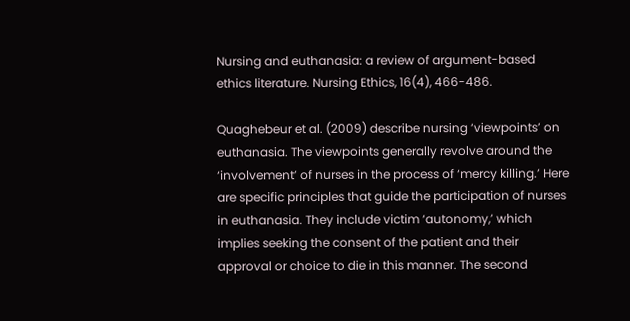Nursing and euthanasia: a review of argument-based ethics literature. Nursing Ethics, 16(4), 466-486.

Quaghebeur et al. (2009) describe nursing ‘viewpoints’ on euthanasia. The viewpoints generally revolve around the ‘involvement’ of nurses in the process of ‘mercy killing.’ Here are specific principles that guide the participation of nurses in euthanasia. They include victim ‘autonomy,’ which implies seeking the consent of the patient and their approval or choice to die in this manner. The second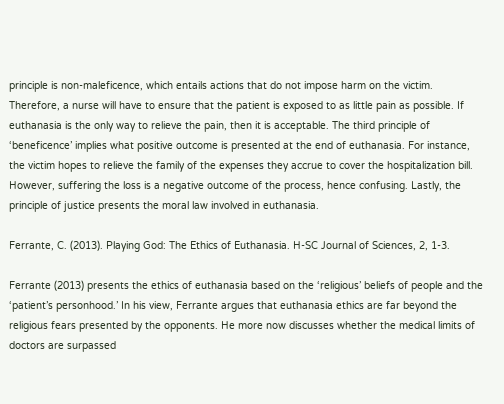principle is non-maleficence, which entails actions that do not impose harm on the victim. Therefore, a nurse will have to ensure that the patient is exposed to as little pain as possible. If euthanasia is the only way to relieve the pain, then it is acceptable. The third principle of ‘beneficence’ implies what positive outcome is presented at the end of euthanasia. For instance, the victim hopes to relieve the family of the expenses they accrue to cover the hospitalization bill. However, suffering the loss is a negative outcome of the process, hence confusing. Lastly, the principle of justice presents the moral law involved in euthanasia.

Ferrante, C. (2013). Playing God: The Ethics of Euthanasia. H-SC Journal of Sciences, 2, 1-3.

Ferrante (2013) presents the ethics of euthanasia based on the ‘religious’ beliefs of people and the ‘patient’s personhood.’ In his view, Ferrante argues that euthanasia ethics are far beyond the religious fears presented by the opponents. He more now discusses whether the medical limits of doctors are surpassed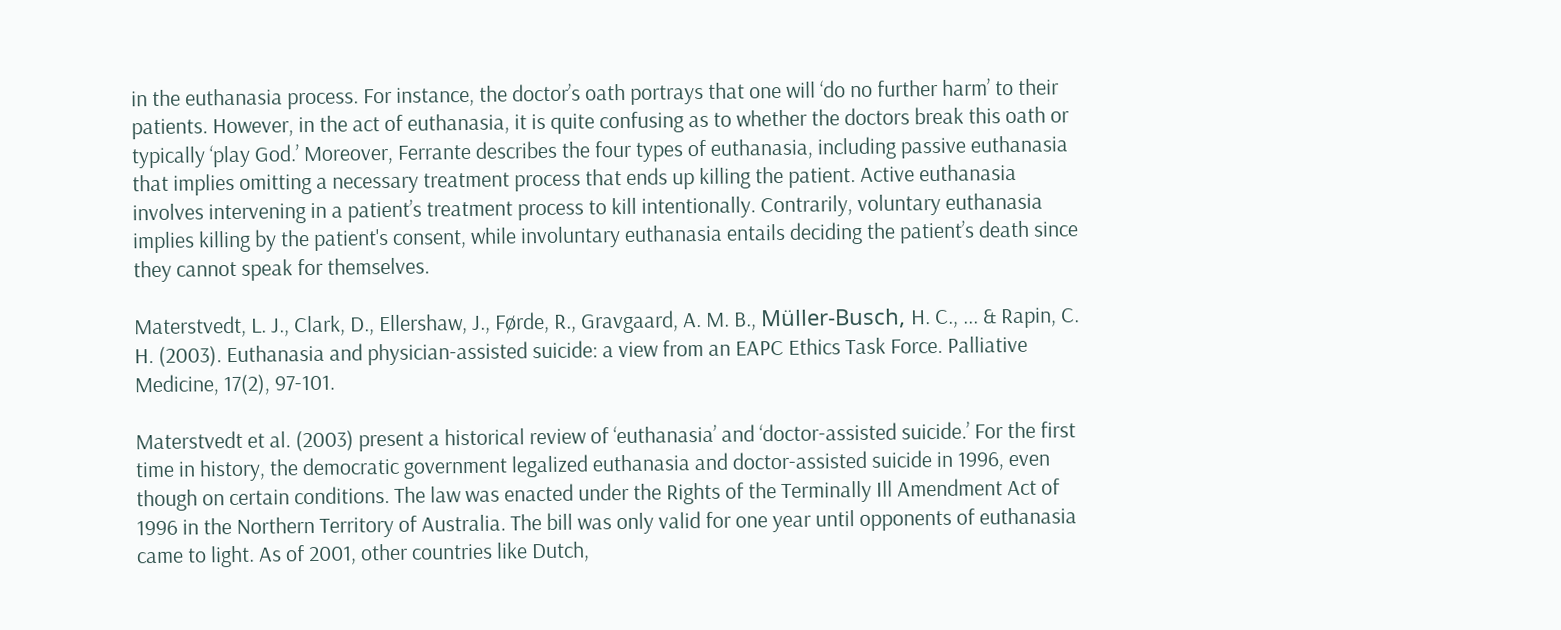in the euthanasia process. For instance, the doctor’s oath portrays that one will ‘do no further harm’ to their patients. However, in the act of euthanasia, it is quite confusing as to whether the doctors break this oath or typically ‘play God.’ Moreover, Ferrante describes the four types of euthanasia, including passive euthanasia that implies omitting a necessary treatment process that ends up killing the patient. Active euthanasia involves intervening in a patient’s treatment process to kill intentionally. Contrarily, voluntary euthanasia implies killing by the patient's consent, while involuntary euthanasia entails deciding the patient’s death since they cannot speak for themselves.

Materstvedt, L. J., Clark, D., Ellershaw, J., Førde, R., Gravgaard, A. M. B., Müller-Busch, H. C., ... & Rapin, C. H. (2003). Euthanasia and physician-assisted suicide: a view from an EAPC Ethics Task Force. Palliative Medicine, 17(2), 97-101.

Materstvedt et al. (2003) present a historical review of ‘euthanasia’ and ‘doctor-assisted suicide.’ For the first time in history, the democratic government legalized euthanasia and doctor-assisted suicide in 1996, even though on certain conditions. The law was enacted under the Rights of the Terminally Ill Amendment Act of 1996 in the Northern Territory of Australia. The bill was only valid for one year until opponents of euthanasia came to light. As of 2001, other countries like Dutch,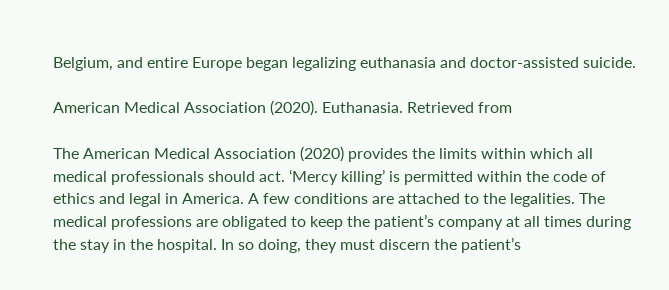Belgium, and entire Europe began legalizing euthanasia and doctor-assisted suicide.

American Medical Association (2020). Euthanasia. Retrieved from

The American Medical Association (2020) provides the limits within which all medical professionals should act. ‘Mercy killing’ is permitted within the code of ethics and legal in America. A few conditions are attached to the legalities. The medical professions are obligated to keep the patient’s company at all times during the stay in the hospital. In so doing, they must discern the patient’s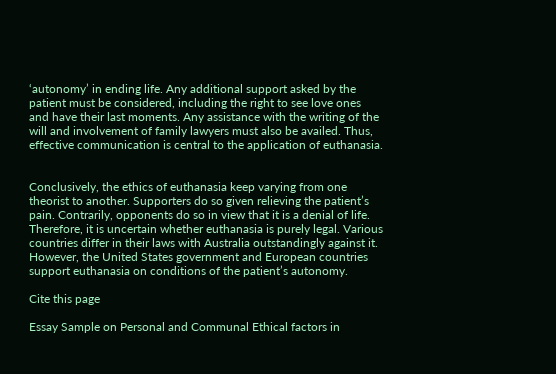‘autonomy’ in ending life. Any additional support asked by the patient must be considered, including the right to see love ones and have their last moments. Any assistance with the writing of the will and involvement of family lawyers must also be availed. Thus, effective communication is central to the application of euthanasia.


Conclusively, the ethics of euthanasia keep varying from one theorist to another. Supporters do so given relieving the patient’s pain. Contrarily, opponents do so in view that it is a denial of life. Therefore, it is uncertain whether euthanasia is purely legal. Various countries differ in their laws with Australia outstandingly against it. However, the United States government and European countries support euthanasia on conditions of the patient’s autonomy.

Cite this page

Essay Sample on Personal and Communal Ethical factors in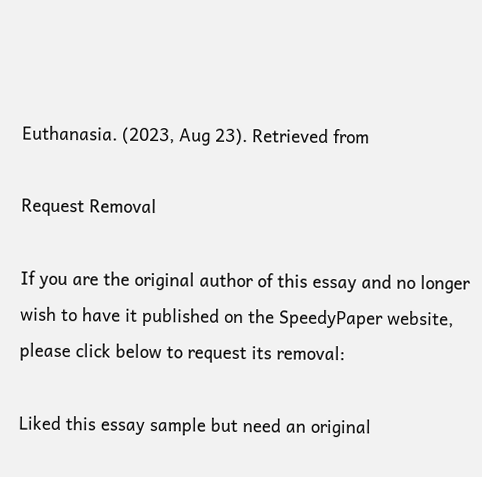Euthanasia. (2023, Aug 23). Retrieved from

Request Removal

If you are the original author of this essay and no longer wish to have it published on the SpeedyPaper website, please click below to request its removal:

Liked this essay sample but need an original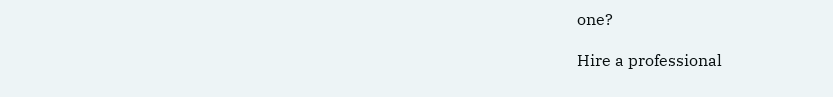one?

Hire a professional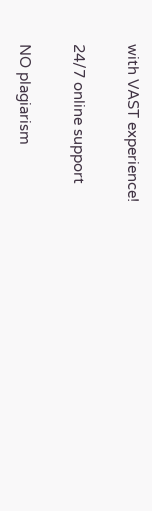with VAST experience!

24/7 online support

NO plagiarism